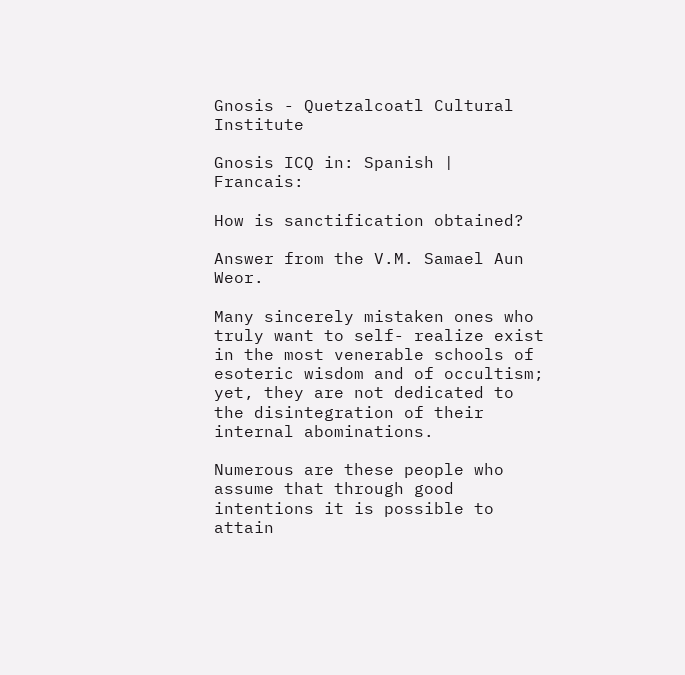Gnosis - Quetzalcoatl Cultural Institute

Gnosis ICQ in: Spanish | Francais:

How is sanctification obtained?

Answer from the V.M. Samael Aun Weor.

Many sincerely mistaken ones who truly want to self- realize exist in the most venerable schools of esoteric wisdom and of occultism; yet, they are not dedicated to the disintegration of their internal abominations.

Numerous are these people who assume that through good intentions it is possible to attain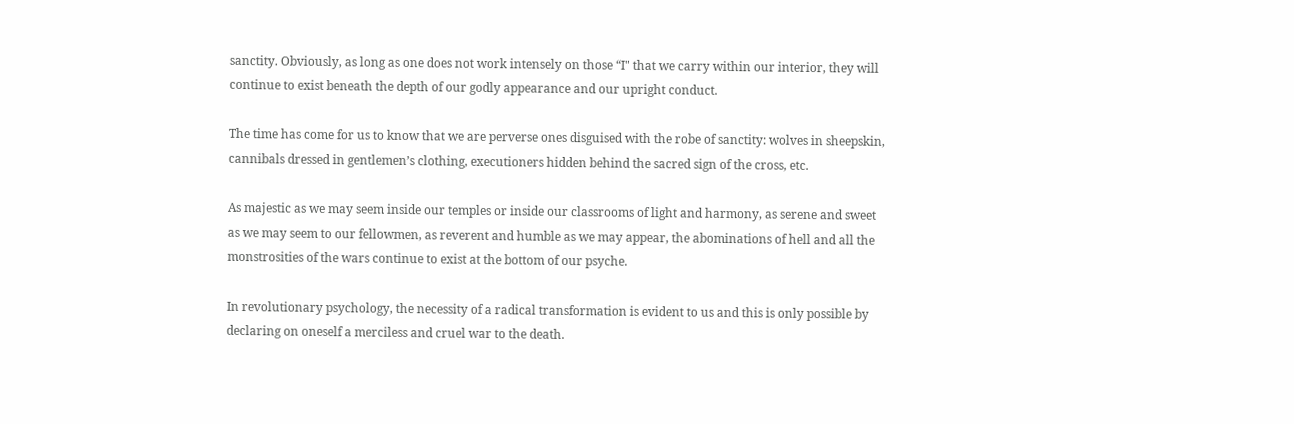sanctity. Obviously, as long as one does not work intensely on those “I" that we carry within our interior, they will continue to exist beneath the depth of our godly appearance and our upright conduct.

The time has come for us to know that we are perverse ones disguised with the robe of sanctity: wolves in sheepskin, cannibals dressed in gentlemen’s clothing, executioners hidden behind the sacred sign of the cross, etc.

As majestic as we may seem inside our temples or inside our classrooms of light and harmony, as serene and sweet as we may seem to our fellowmen, as reverent and humble as we may appear, the abominations of hell and all the monstrosities of the wars continue to exist at the bottom of our psyche.

In revolutionary psychology, the necessity of a radical transformation is evident to us and this is only possible by declaring on oneself a merciless and cruel war to the death.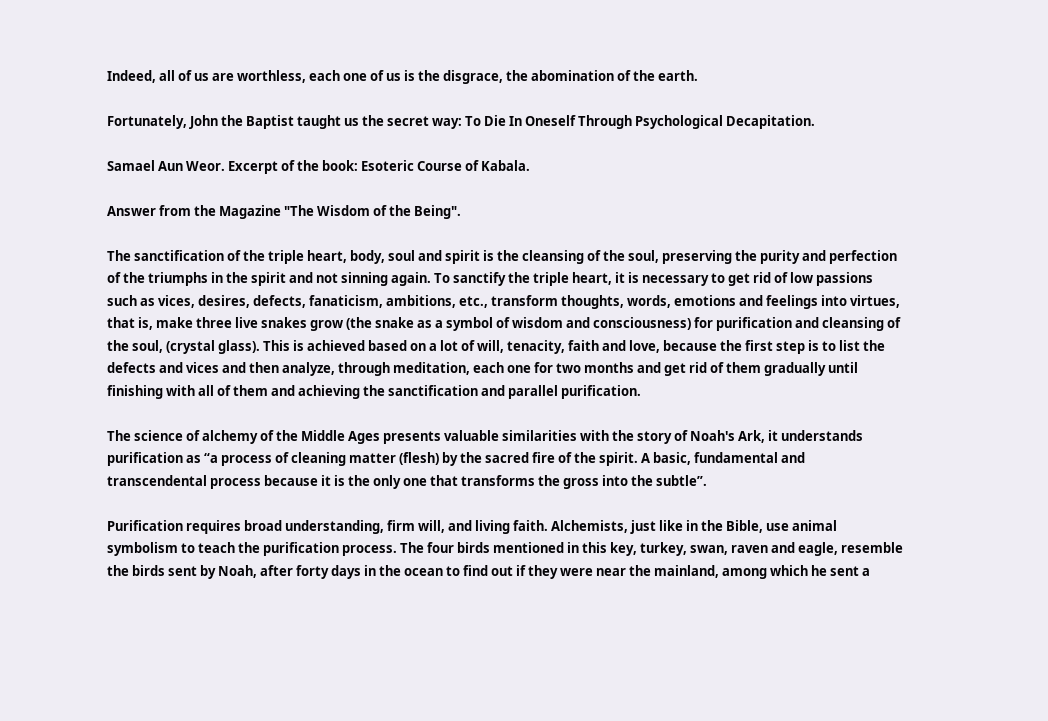Indeed, all of us are worthless, each one of us is the disgrace, the abomination of the earth.

Fortunately, John the Baptist taught us the secret way: To Die In Oneself Through Psychological Decapitation.

Samael Aun Weor. Excerpt of the book: Esoteric Course of Kabala.

Answer from the Magazine "The Wisdom of the Being".

The sanctification of the triple heart, body, soul and spirit is the cleansing of the soul, preserving the purity and perfection of the triumphs in the spirit and not sinning again. To sanctify the triple heart, it is necessary to get rid of low passions such as vices, desires, defects, fanaticism, ambitions, etc., transform thoughts, words, emotions and feelings into virtues, that is, make three live snakes grow (the snake as a symbol of wisdom and consciousness) for purification and cleansing of the soul, (crystal glass). This is achieved based on a lot of will, tenacity, faith and love, because the first step is to list the defects and vices and then analyze, through meditation, each one for two months and get rid of them gradually until finishing with all of them and achieving the sanctification and parallel purification.

The science of alchemy of the Middle Ages presents valuable similarities with the story of Noah's Ark, it understands purification as “a process of cleaning matter (flesh) by the sacred fire of the spirit. A basic, fundamental and transcendental process because it is the only one that transforms the gross into the subtle”.

Purification requires broad understanding, firm will, and living faith. Alchemists, just like in the Bible, use animal symbolism to teach the purification process. The four birds mentioned in this key, turkey, swan, raven and eagle, resemble the birds sent by Noah, after forty days in the ocean to find out if they were near the mainland, among which he sent a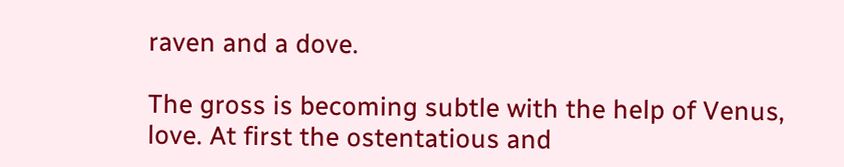raven and a dove.

The gross is becoming subtle with the help of Venus, love. At first the ostentatious and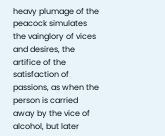heavy plumage of the peacock simulates the vainglory of vices and desires, the artifice of the satisfaction of passions, as when the person is carried away by the vice of alcohol, but later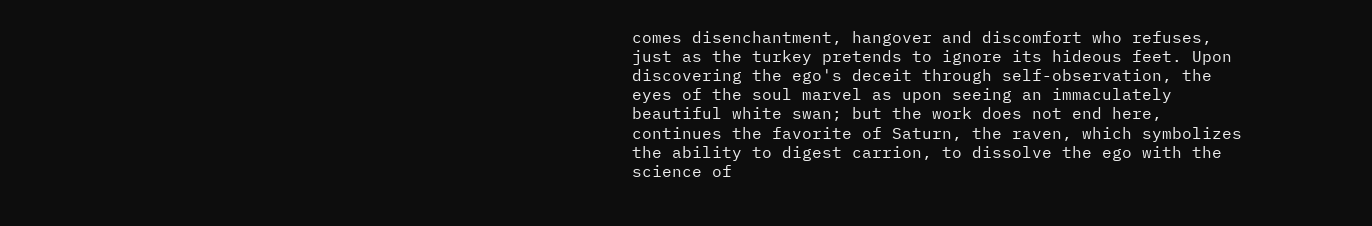comes disenchantment, hangover and discomfort who refuses, just as the turkey pretends to ignore its hideous feet. Upon discovering the ego's deceit through self-observation, the eyes of the soul marvel as upon seeing an immaculately beautiful white swan; but the work does not end here, continues the favorite of Saturn, the raven, which symbolizes the ability to digest carrion, to dissolve the ego with the science of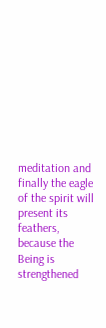meditation and finally the eagle of the spirit will present its feathers, because the Being is strengthened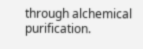through alchemical purification.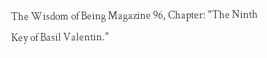The Wisdom of Being Magazine 96, Chapter: "The Ninth Key of Basil Valentin."